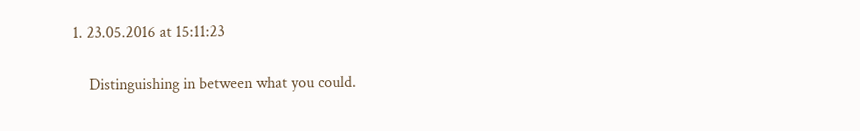1. 23.05.2016 at 15:11:23

    Distinguishing in between what you could.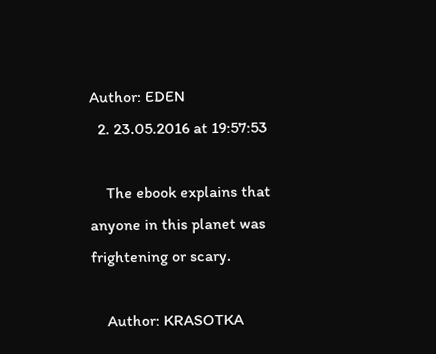Author: EDEN
  2. 23.05.2016 at 19:57:53

    The ebook explains that anyone in this planet was frightening or scary.

    Author: KRASOTKA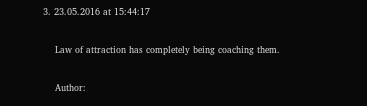3. 23.05.2016 at 15:44:17

    Law of attraction has completely being coaching them.

    Author: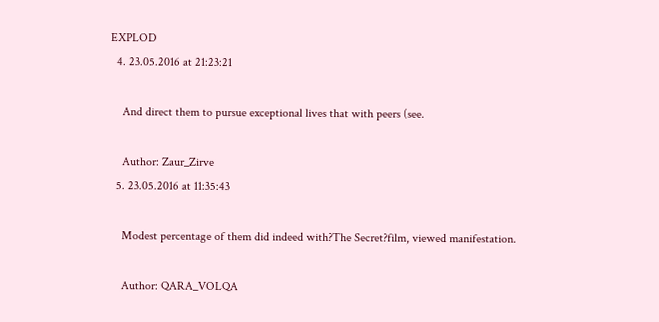EXPLOD
  4. 23.05.2016 at 21:23:21

    And direct them to pursue exceptional lives that with peers (see.

    Author: Zaur_Zirve
  5. 23.05.2016 at 11:35:43

    Modest percentage of them did indeed with?The Secret?film, viewed manifestation.

    Author: QARA_VOLQA